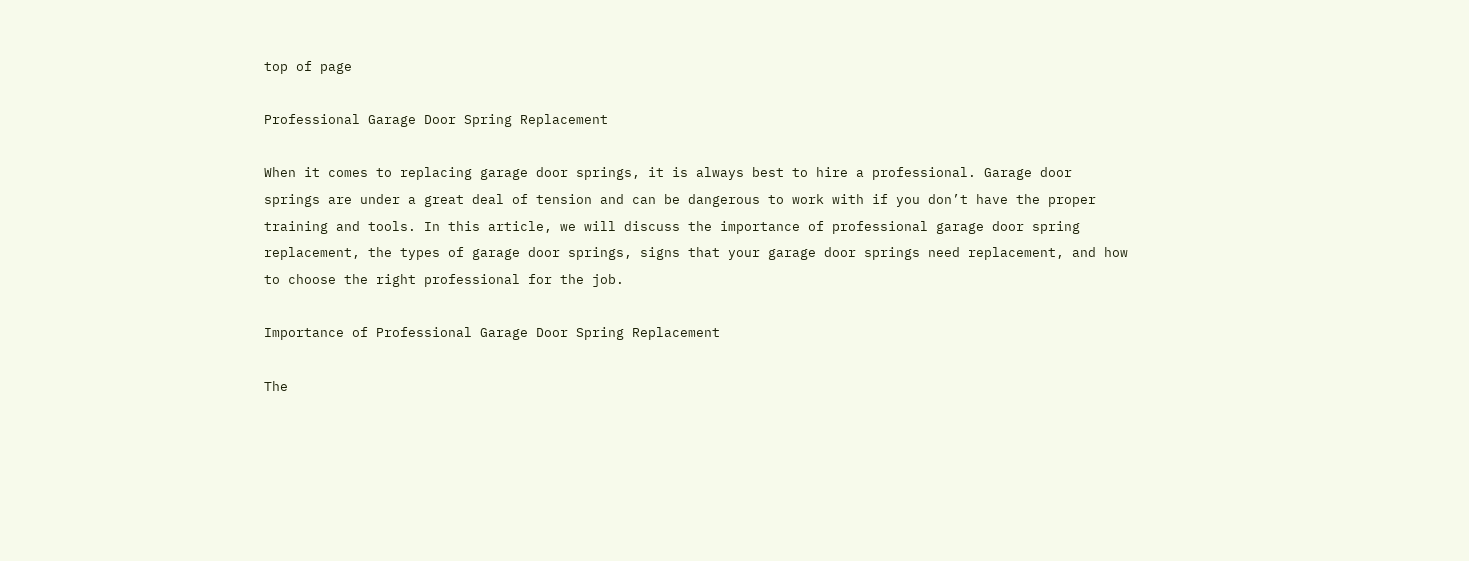top of page

Professional Garage Door Spring Replacement

When it comes to replacing garage door springs, it is always best to hire a professional. Garage door springs are under a great deal of tension and can be dangerous to work with if you don’t have the proper training and tools. In this article, we will discuss the importance of professional garage door spring replacement, the types of garage door springs, signs that your garage door springs need replacement, and how to choose the right professional for the job.

Importance of Professional Garage Door Spring Replacement

The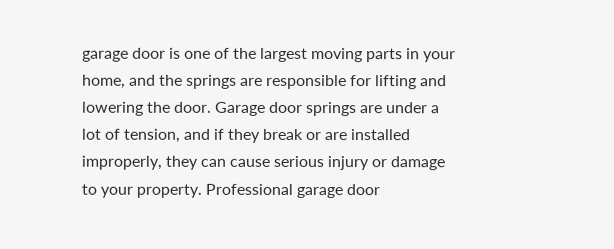garage door is one of the largest moving parts in your home, and the springs are responsible for lifting and lowering the door. Garage door springs are under a lot of tension, and if they break or are installed improperly, they can cause serious injury or damage to your property. Professional garage door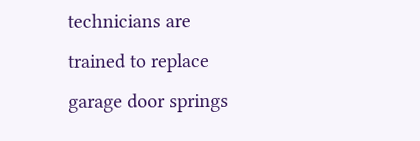technicians are trained to replace garage door springs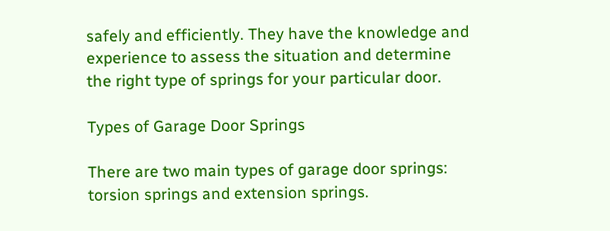safely and efficiently. They have the knowledge and experience to assess the situation and determine the right type of springs for your particular door.

Types of Garage Door Springs

There are two main types of garage door springs: torsion springs and extension springs.